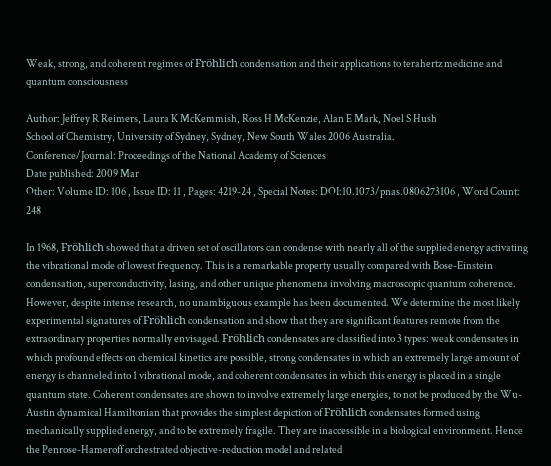Weak, strong, and coherent regimes of Fröhlich condensation and their applications to terahertz medicine and quantum consciousness

Author: Jeffrey R Reimers, Laura K McKemmish, Ross H McKenzie, Alan E Mark, Noel S Hush
School of Chemistry, University of Sydney, Sydney, New South Wales 2006 Australia.
Conference/Journal: Proceedings of the National Academy of Sciences
Date published: 2009 Mar
Other: Volume ID: 106 , Issue ID: 11 , Pages: 4219-24 , Special Notes: DOI:10.1073/pnas.0806273106 , Word Count: 248

In 1968, Fröhlich showed that a driven set of oscillators can condense with nearly all of the supplied energy activating the vibrational mode of lowest frequency. This is a remarkable property usually compared with Bose-Einstein condensation, superconductivity, lasing, and other unique phenomena involving macroscopic quantum coherence. However, despite intense research, no unambiguous example has been documented. We determine the most likely experimental signatures of Fröhlich condensation and show that they are significant features remote from the extraordinary properties normally envisaged. Fröhlich condensates are classified into 3 types: weak condensates in which profound effects on chemical kinetics are possible, strong condensates in which an extremely large amount of energy is channeled into 1 vibrational mode, and coherent condensates in which this energy is placed in a single quantum state. Coherent condensates are shown to involve extremely large energies, to not be produced by the Wu-Austin dynamical Hamiltonian that provides the simplest depiction of Fröhlich condensates formed using mechanically supplied energy, and to be extremely fragile. They are inaccessible in a biological environment. Hence the Penrose-Hameroff orchestrated objective-reduction model and related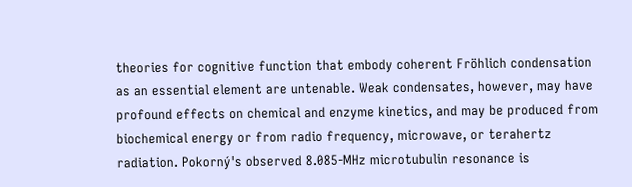theories for cognitive function that embody coherent Fröhlich condensation as an essential element are untenable. Weak condensates, however, may have profound effects on chemical and enzyme kinetics, and may be produced from biochemical energy or from radio frequency, microwave, or terahertz radiation. Pokorný's observed 8.085-MHz microtubulin resonance is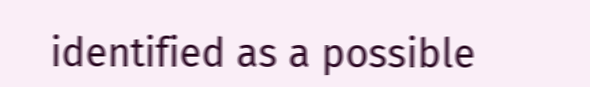identified as a possible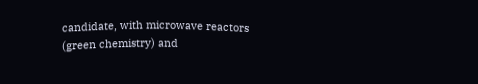candidate, with microwave reactors (green chemistry) and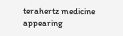terahertz medicine appearing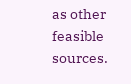as other feasible sources.